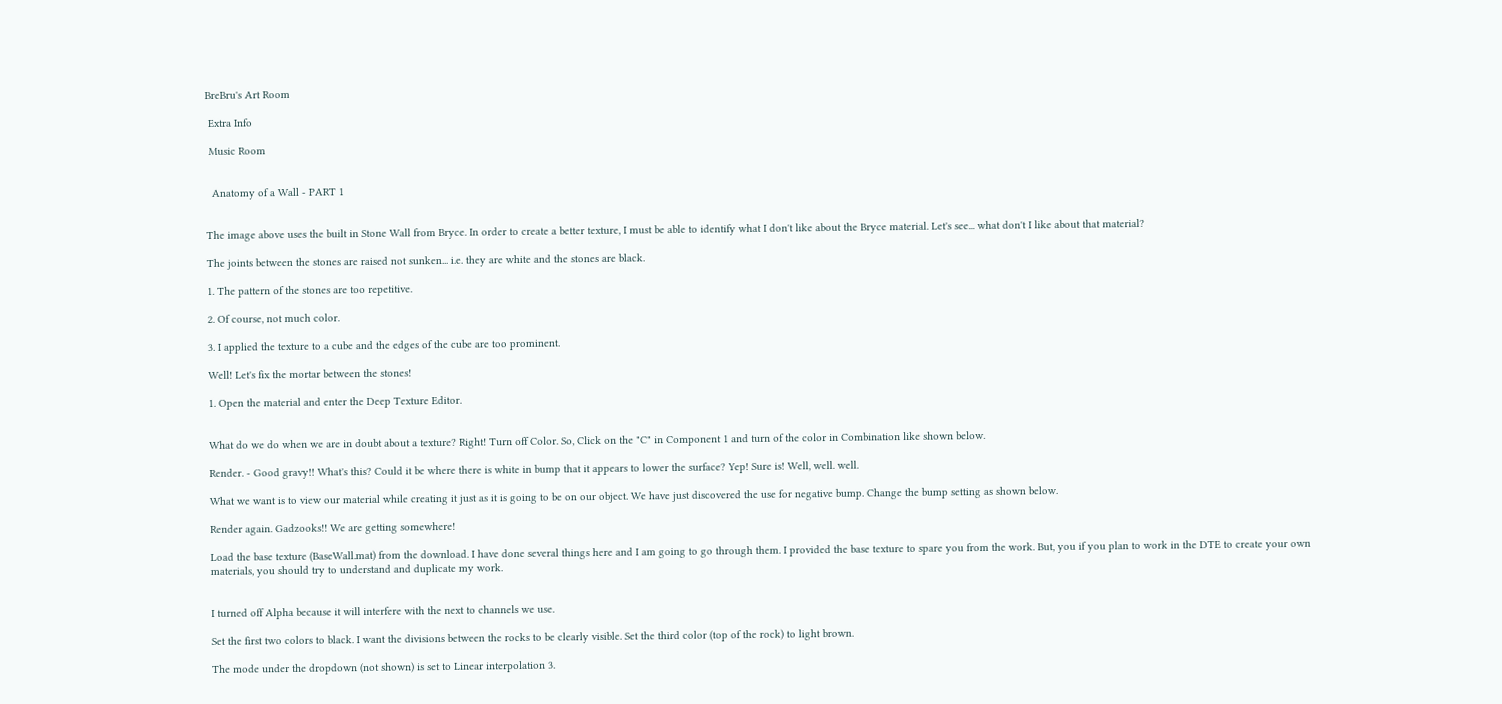BreBru's Art Room

 Extra Info

 Music Room


  Anatomy of a Wall - PART 1


The image above uses the built in Stone Wall from Bryce. In order to create a better texture, I must be able to identify what I don't like about the Bryce material. Let's see... what don't I like about that material?

The joints between the stones are raised not sunken... i.e. they are white and the stones are black.

1. The pattern of the stones are too repetitive.

2. Of course, not much color.

3. I applied the texture to a cube and the edges of the cube are too prominent.

Well! Let's fix the mortar between the stones!

1. Open the material and enter the Deep Texture Editor.


What do we do when we are in doubt about a texture? Right! Turn off Color. So, Click on the "C" in Component 1 and turn of the color in Combination like shown below.

Render. - Good gravy!! What's this? Could it be where there is white in bump that it appears to lower the surface? Yep! Sure is! Well, well. well.

What we want is to view our material while creating it just as it is going to be on our object. We have just discovered the use for negative bump. Change the bump setting as shown below.

Render again. Gadzooks!! We are getting somewhere!

Load the base texture (BaseWall.mat) from the download. I have done several things here and I am going to go through them. I provided the base texture to spare you from the work. But, you if you plan to work in the DTE to create your own materials, you should try to understand and duplicate my work.


I turned off Alpha because it will interfere with the next to channels we use.

Set the first two colors to black. I want the divisions between the rocks to be clearly visible. Set the third color (top of the rock) to light brown.

The mode under the dropdown (not shown) is set to Linear interpolation 3.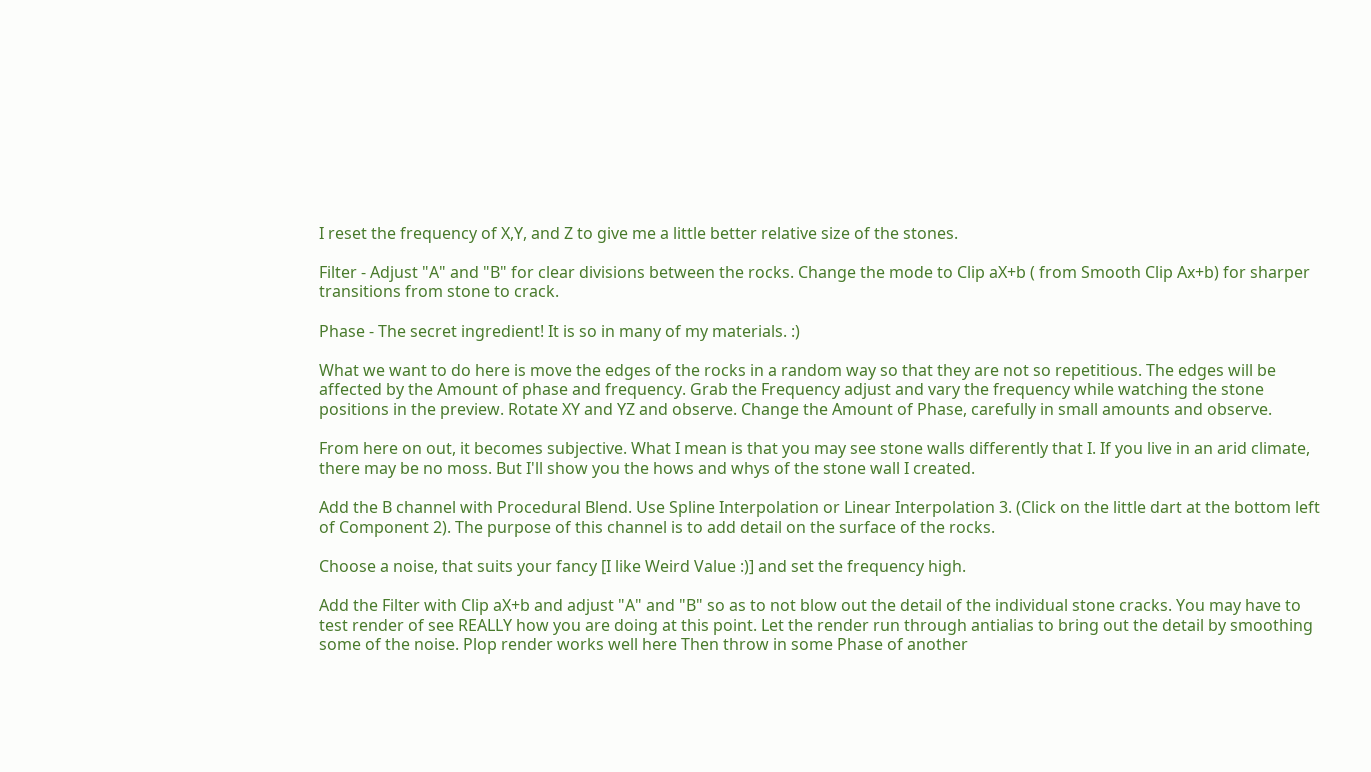I reset the frequency of X,Y, and Z to give me a little better relative size of the stones.

Filter - Adjust "A" and "B" for clear divisions between the rocks. Change the mode to Clip aX+b ( from Smooth Clip Ax+b) for sharper transitions from stone to crack.

Phase - The secret ingredient! It is so in many of my materials. :)

What we want to do here is move the edges of the rocks in a random way so that they are not so repetitious. The edges will be affected by the Amount of phase and frequency. Grab the Frequency adjust and vary the frequency while watching the stone positions in the preview. Rotate XY and YZ and observe. Change the Amount of Phase, carefully in small amounts and observe.

From here on out, it becomes subjective. What I mean is that you may see stone walls differently that I. If you live in an arid climate, there may be no moss. But I'll show you the hows and whys of the stone wall I created.

Add the B channel with Procedural Blend. Use Spline Interpolation or Linear Interpolation 3. (Click on the little dart at the bottom left of Component 2). The purpose of this channel is to add detail on the surface of the rocks.

Choose a noise, that suits your fancy [I like Weird Value :)] and set the frequency high.

Add the Filter with Clip aX+b and adjust "A" and "B" so as to not blow out the detail of the individual stone cracks. You may have to test render of see REALLY how you are doing at this point. Let the render run through antialias to bring out the detail by smoothing some of the noise. Plop render works well here Then throw in some Phase of another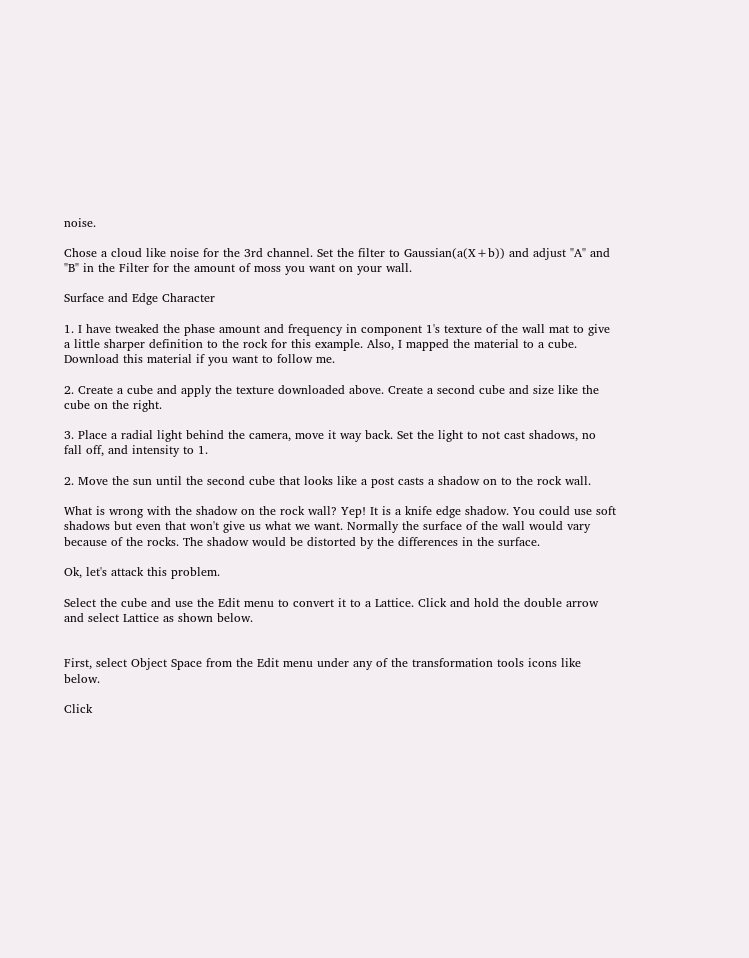noise.

Chose a cloud like noise for the 3rd channel. Set the filter to Gaussian(a(X+b)) and adjust "A" and "B" in the Filter for the amount of moss you want on your wall.

Surface and Edge Character

1. I have tweaked the phase amount and frequency in component 1's texture of the wall mat to give a little sharper definition to the rock for this example. Also, I mapped the material to a cube. Download this material if you want to follow me.

2. Create a cube and apply the texture downloaded above. Create a second cube and size like the cube on the right.

3. Place a radial light behind the camera, move it way back. Set the light to not cast shadows, no fall off, and intensity to 1.

2. Move the sun until the second cube that looks like a post casts a shadow on to the rock wall.

What is wrong with the shadow on the rock wall? Yep! It is a knife edge shadow. You could use soft shadows but even that won't give us what we want. Normally the surface of the wall would vary because of the rocks. The shadow would be distorted by the differences in the surface.

Ok, let's attack this problem.

Select the cube and use the Edit menu to convert it to a Lattice. Click and hold the double arrow and select Lattice as shown below.


First, select Object Space from the Edit menu under any of the transformation tools icons like below.

Click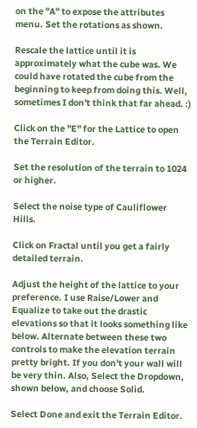on the "A" to expose the attributes menu. Set the rotations as shown.

Rescale the lattice until it is approximately what the cube was. We could have rotated the cube from the beginning to keep from doing this. Well, sometimes I don't think that far ahead. :)

Click on the "E" for the Lattice to open the Terrain Editor.

Set the resolution of the terrain to 1024 or higher.

Select the noise type of Cauliflower Hills.

Click on Fractal until you get a fairly detailed terrain.

Adjust the height of the lattice to your preference. I use Raise/Lower and Equalize to take out the drastic elevations so that it looks something like below. Alternate between these two controls to make the elevation terrain pretty bright. If you don't your wall will be very thin. Also, Select the Dropdown, shown below, and choose Solid.

Select Done and exit the Terrain Editor.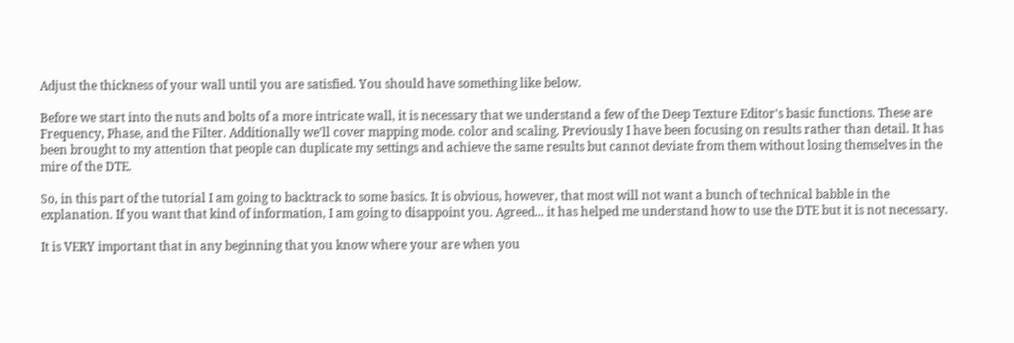Adjust the thickness of your wall until you are satisfied. You should have something like below.

Before we start into the nuts and bolts of a more intricate wall, it is necessary that we understand a few of the Deep Texture Editor's basic functions. These are Frequency, Phase, and the Filter. Additionally we'll cover mapping mode. color and scaling. Previously I have been focusing on results rather than detail. It has been brought to my attention that people can duplicate my settings and achieve the same results but cannot deviate from them without losing themselves in the mire of the DTE.

So, in this part of the tutorial I am going to backtrack to some basics. It is obvious, however, that most will not want a bunch of technical babble in the explanation. If you want that kind of information, I am going to disappoint you. Agreed... it has helped me understand how to use the DTE but it is not necessary.

It is VERY important that in any beginning that you know where your are when you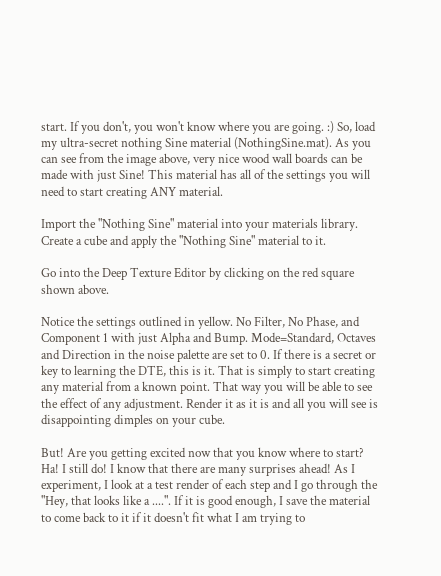start. If you don't, you won't know where you are going. :) So, load my ultra-secret nothing Sine material (NothingSine.mat). As you can see from the image above, very nice wood wall boards can be made with just Sine! This material has all of the settings you will need to start creating ANY material.

Import the "Nothing Sine" material into your materials library. Create a cube and apply the "Nothing Sine" material to it.

Go into the Deep Texture Editor by clicking on the red square shown above.

Notice the settings outlined in yellow. No Filter, No Phase, and Component 1 with just Alpha and Bump. Mode=Standard, Octaves and Direction in the noise palette are set to 0. If there is a secret or key to learning the DTE, this is it. That is simply to start creating any material from a known point. That way you will be able to see the effect of any adjustment. Render it as it is and all you will see is disappointing dimples on your cube.

But! Are you getting excited now that you know where to start? Ha! I still do! I know that there are many surprises ahead! As I experiment, I look at a test render of each step and I go through the "Hey, that looks like a ....". If it is good enough, I save the material to come back to it if it doesn't fit what I am trying to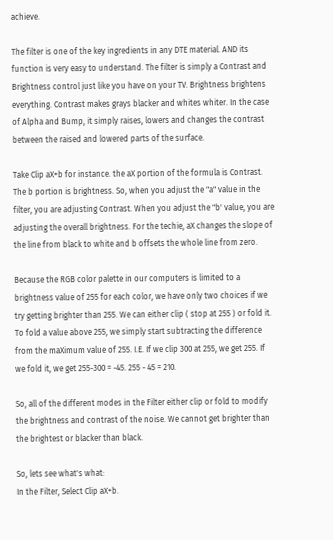achieve.

The filter is one of the key ingredients in any DTE material. AND its function is very easy to understand. The filter is simply a Contrast and Brightness control just like you have on your TV. Brightness brightens everything. Contrast makes grays blacker and whites whiter. In the case of Alpha and Bump, it simply raises, lowers and changes the contrast between the raised and lowered parts of the surface.

Take Clip aX+b for instance. the aX portion of the formula is Contrast. The b portion is brightness. So, when you adjust the "a" value in the filter, you are adjusting Contrast. When you adjust the "b' value, you are adjusting the overall brightness. For the techie, aX changes the slope of the line from black to white and b offsets the whole line from zero.

Because the RGB color palette in our computers is limited to a brightness value of 255 for each color, we have only two choices if we try getting brighter than 255. We can either clip ( stop at 255 ) or fold it. To fold a value above 255, we simply start subtracting the difference from the maXimum value of 255. I.E. If we clip 300 at 255, we get 255. If we fold it, we get 255-300 = -45. 255 - 45 = 210.

So, all of the different modes in the Filter either clip or fold to modify the brightness and contrast of the noise. We cannot get brighter than the brightest or blacker than black.

So, lets see what's what:
In the Filter, Select Clip aX+b.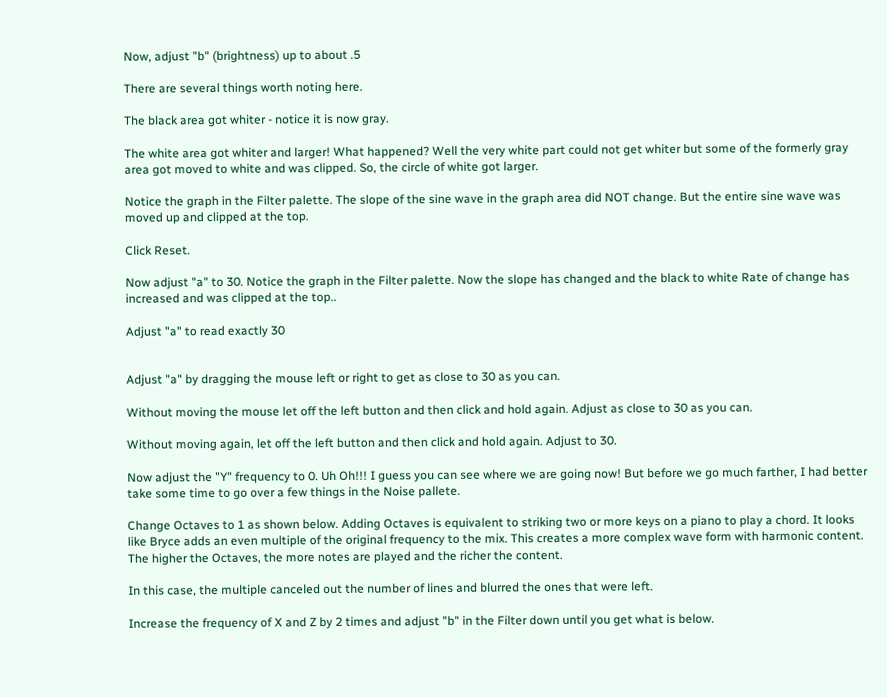Now, adjust "b" (brightness) up to about .5

There are several things worth noting here.

The black area got whiter - notice it is now gray.

The white area got whiter and larger! What happened? Well the very white part could not get whiter but some of the formerly gray area got moved to white and was clipped. So, the circle of white got larger.

Notice the graph in the Filter palette. The slope of the sine wave in the graph area did NOT change. But the entire sine wave was moved up and clipped at the top.

Click Reset.

Now adjust "a" to 30. Notice the graph in the Filter palette. Now the slope has changed and the black to white Rate of change has increased and was clipped at the top..

Adjust "a" to read exactly 30


Adjust "a" by dragging the mouse left or right to get as close to 30 as you can.

Without moving the mouse let off the left button and then click and hold again. Adjust as close to 30 as you can.

Without moving again, let off the left button and then click and hold again. Adjust to 30.

Now adjust the "Y" frequency to 0. Uh Oh!!! I guess you can see where we are going now! But before we go much farther, I had better take some time to go over a few things in the Noise pallete.

Change Octaves to 1 as shown below. Adding Octaves is equivalent to striking two or more keys on a piano to play a chord. It looks like Bryce adds an even multiple of the original frequency to the mix. This creates a more complex wave form with harmonic content. The higher the Octaves, the more notes are played and the richer the content.

In this case, the multiple canceled out the number of lines and blurred the ones that were left.

Increase the frequency of X and Z by 2 times and adjust "b" in the Filter down until you get what is below.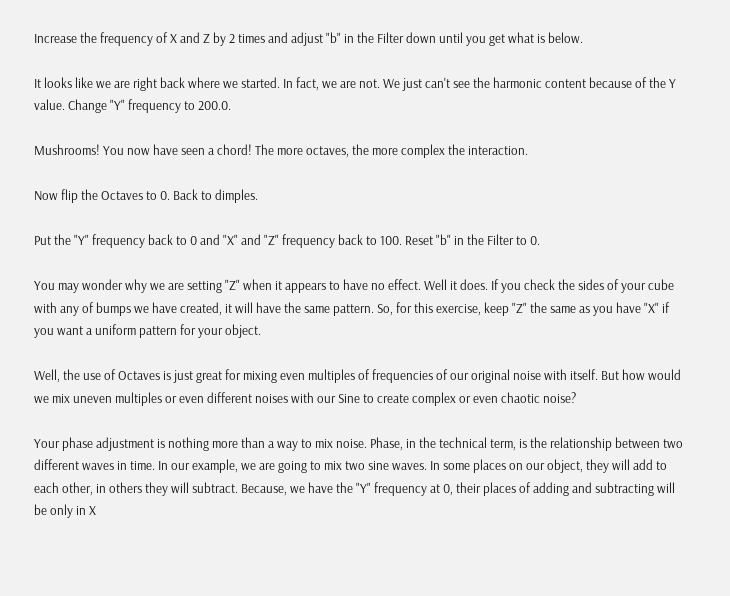Increase the frequency of X and Z by 2 times and adjust "b" in the Filter down until you get what is below.

It looks like we are right back where we started. In fact, we are not. We just can't see the harmonic content because of the Y value. Change "Y" frequency to 200.0.

Mushrooms! You now have seen a chord! The more octaves, the more complex the interaction.

Now flip the Octaves to 0. Back to dimples.

Put the "Y" frequency back to 0 and "X" and "Z" frequency back to 100. Reset "b" in the Filter to 0.

You may wonder why we are setting "Z" when it appears to have no effect. Well it does. If you check the sides of your cube with any of bumps we have created, it will have the same pattern. So, for this exercise, keep "Z" the same as you have "X" if you want a uniform pattern for your object.

Well, the use of Octaves is just great for mixing even multiples of frequencies of our original noise with itself. But how would we mix uneven multiples or even different noises with our Sine to create complex or even chaotic noise?

Your phase adjustment is nothing more than a way to mix noise. Phase, in the technical term, is the relationship between two different waves in time. In our example, we are going to mix two sine waves. In some places on our object, they will add to each other, in others they will subtract. Because, we have the "Y" frequency at 0, their places of adding and subtracting will be only in X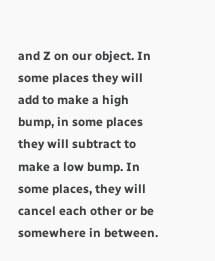and Z on our object. In some places they will add to make a high bump, in some places they will subtract to make a low bump. In some places, they will cancel each other or be somewhere in between.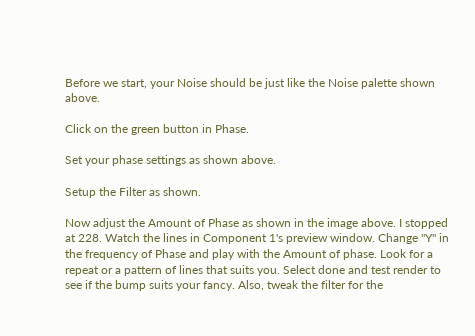Before we start, your Noise should be just like the Noise palette shown above.

Click on the green button in Phase.

Set your phase settings as shown above.

Setup the Filter as shown.

Now adjust the Amount of Phase as shown in the image above. I stopped at 228. Watch the lines in Component 1's preview window. Change "Y" in the frequency of Phase and play with the Amount of phase. Look for a repeat or a pattern of lines that suits you. Select done and test render to see if the bump suits your fancy. Also, tweak the filter for the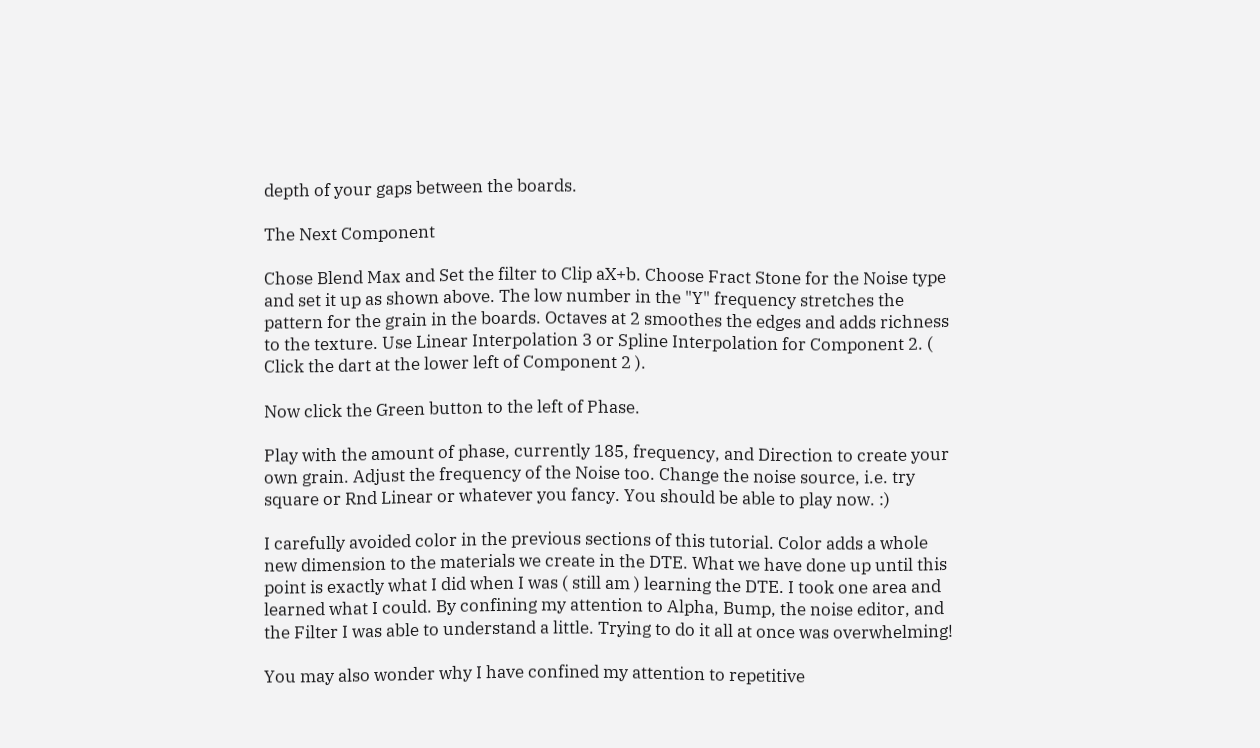depth of your gaps between the boards.

The Next Component

Chose Blend Max and Set the filter to Clip aX+b. Choose Fract Stone for the Noise type and set it up as shown above. The low number in the "Y" frequency stretches the pattern for the grain in the boards. Octaves at 2 smoothes the edges and adds richness to the texture. Use Linear Interpolation 3 or Spline Interpolation for Component 2. ( Click the dart at the lower left of Component 2 ).

Now click the Green button to the left of Phase.

Play with the amount of phase, currently 185, frequency, and Direction to create your own grain. Adjust the frequency of the Noise too. Change the noise source, i.e. try square or Rnd Linear or whatever you fancy. You should be able to play now. :)

I carefully avoided color in the previous sections of this tutorial. Color adds a whole new dimension to the materials we create in the DTE. What we have done up until this point is exactly what I did when I was ( still am ) learning the DTE. I took one area and learned what I could. By confining my attention to Alpha, Bump, the noise editor, and the Filter I was able to understand a little. Trying to do it all at once was overwhelming!

You may also wonder why I have confined my attention to repetitive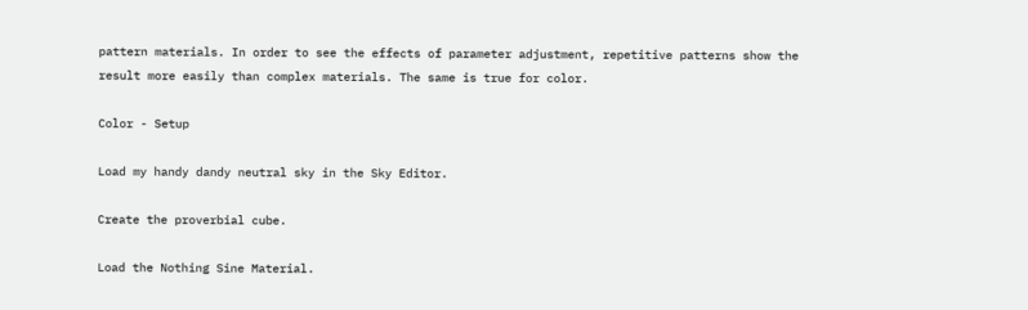pattern materials. In order to see the effects of parameter adjustment, repetitive patterns show the result more easily than complex materials. The same is true for color.

Color - Setup

Load my handy dandy neutral sky in the Sky Editor.

Create the proverbial cube.

Load the Nothing Sine Material.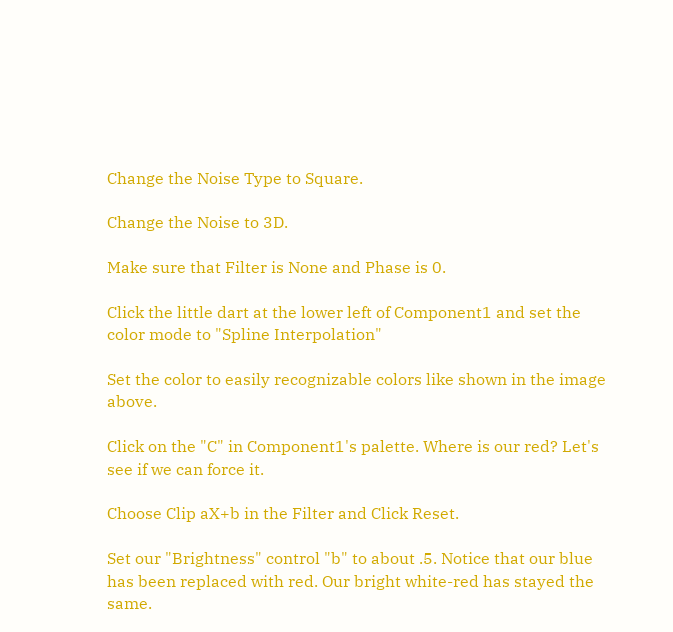Change the Noise Type to Square.

Change the Noise to 3D.

Make sure that Filter is None and Phase is 0.

Click the little dart at the lower left of Component1 and set the color mode to "Spline Interpolation"

Set the color to easily recognizable colors like shown in the image above.

Click on the "C" in Component1's palette. Where is our red? Let's see if we can force it.

Choose Clip aX+b in the Filter and Click Reset.

Set our "Brightness" control "b" to about .5. Notice that our blue has been replaced with red. Our bright white-red has stayed the same.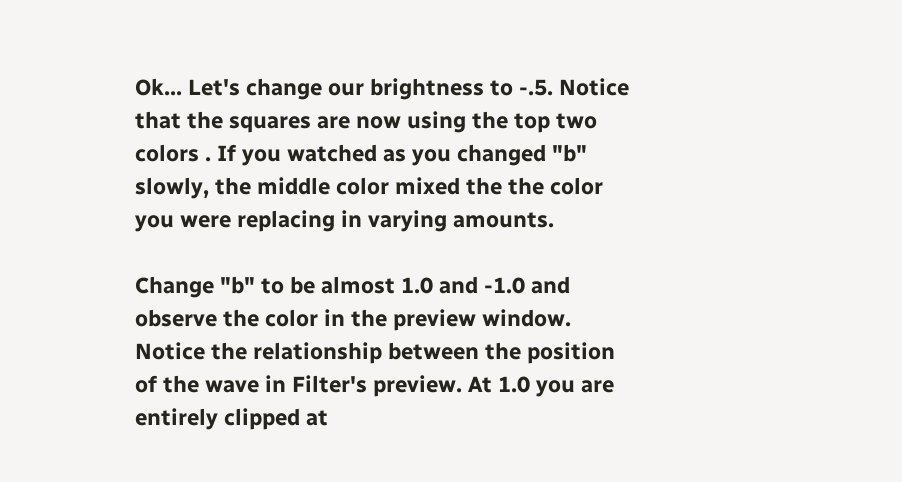Ok... Let's change our brightness to -.5. Notice that the squares are now using the top two colors . If you watched as you changed "b" slowly, the middle color mixed the the color you were replacing in varying amounts.

Change "b" to be almost 1.0 and -1.0 and observe the color in the preview window. Notice the relationship between the position of the wave in Filter's preview. At 1.0 you are entirely clipped at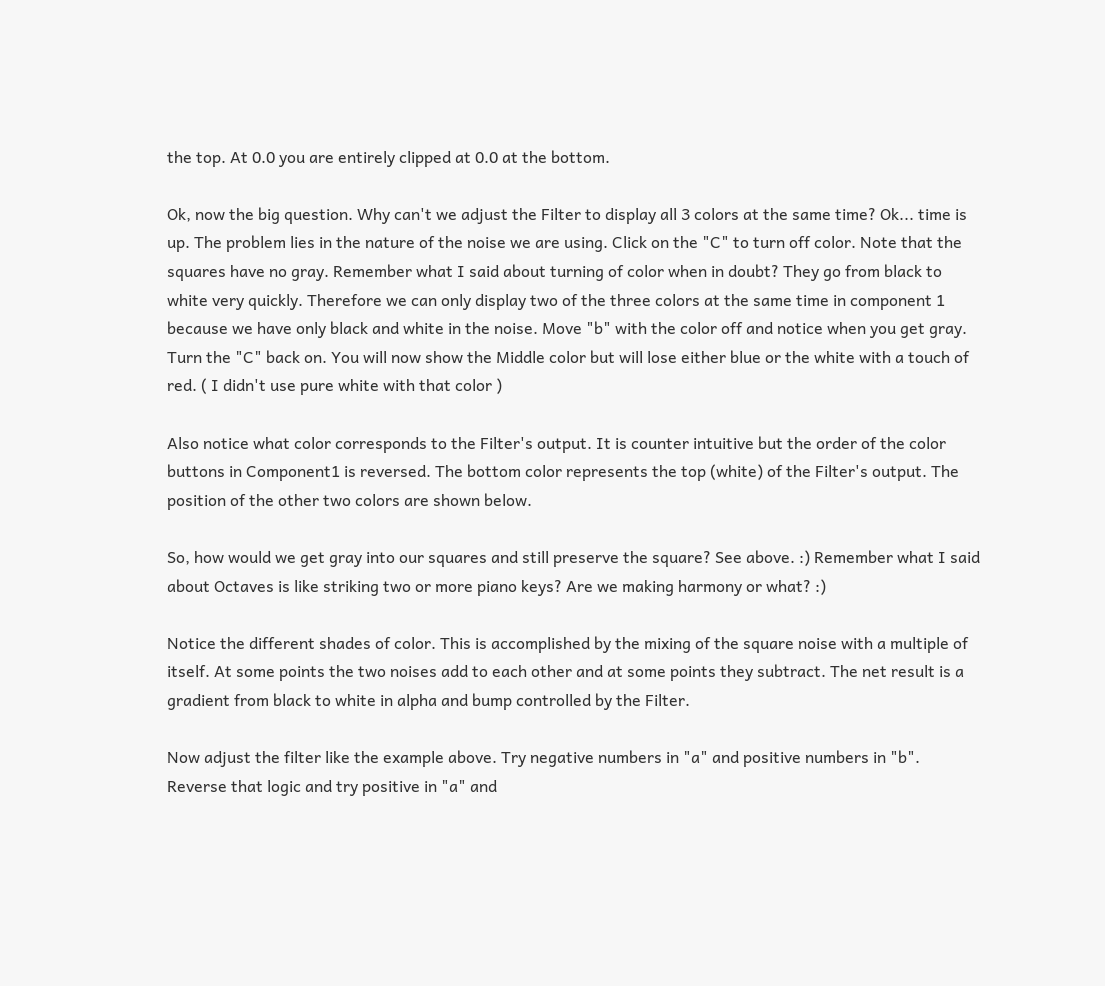the top. At 0.0 you are entirely clipped at 0.0 at the bottom.

Ok, now the big question. Why can't we adjust the Filter to display all 3 colors at the same time? Ok... time is up. The problem lies in the nature of the noise we are using. Click on the "C" to turn off color. Note that the squares have no gray. Remember what I said about turning of color when in doubt? They go from black to white very quickly. Therefore we can only display two of the three colors at the same time in component 1 because we have only black and white in the noise. Move "b" with the color off and notice when you get gray. Turn the "C" back on. You will now show the Middle color but will lose either blue or the white with a touch of red. ( I didn't use pure white with that color )

Also notice what color corresponds to the Filter's output. It is counter intuitive but the order of the color buttons in Component1 is reversed. The bottom color represents the top (white) of the Filter's output. The position of the other two colors are shown below.

So, how would we get gray into our squares and still preserve the square? See above. :) Remember what I said about Octaves is like striking two or more piano keys? Are we making harmony or what? :)

Notice the different shades of color. This is accomplished by the mixing of the square noise with a multiple of itself. At some points the two noises add to each other and at some points they subtract. The net result is a gradient from black to white in alpha and bump controlled by the Filter.

Now adjust the filter like the example above. Try negative numbers in "a" and positive numbers in "b". Reverse that logic and try positive in "a" and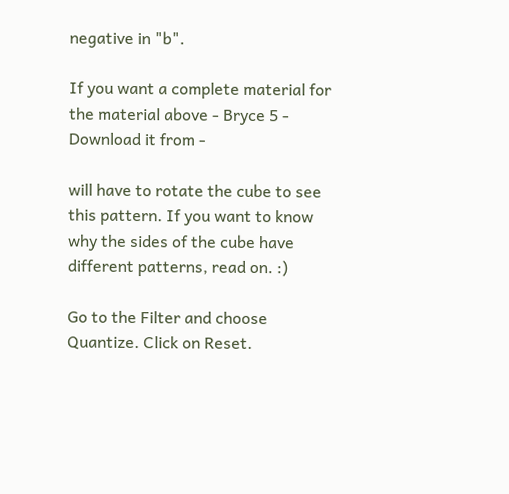negative in "b".

If you want a complete material for the material above - Bryce 5 - Download it from -

will have to rotate the cube to see this pattern. If you want to know why the sides of the cube have different patterns, read on. :)

Go to the Filter and choose Quantize. Click on Reset.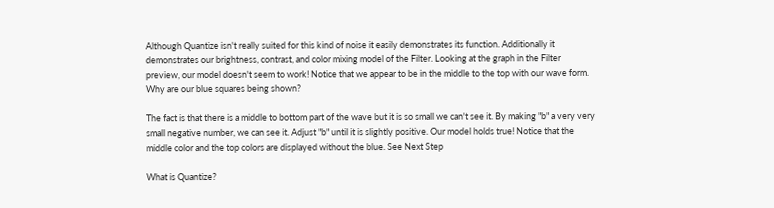Although Quantize isn't really suited for this kind of noise it easily demonstrates its function. Additionally it demonstrates our brightness, contrast, and color mixing model of the Filter. Looking at the graph in the Filter preview, our model doesn't seem to work! Notice that we appear to be in the middle to the top with our wave form. Why are our blue squares being shown?

The fact is that there is a middle to bottom part of the wave but it is so small we can't see it. By making "b" a very very small negative number, we can see it. Adjust "b" until it is slightly positive. Our model holds true! Notice that the middle color and the top colors are displayed without the blue. See Next Step

What is Quantize?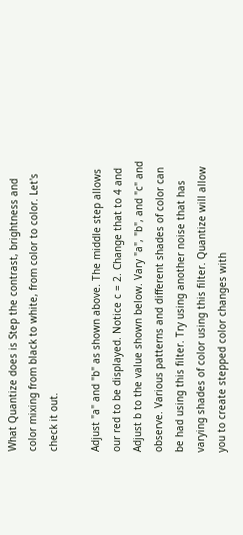What Quantize does is Step the contrast, brightness and color mixing from black to white, from color to color. Let's check it out.

Adjust "a" and "b" as shown above. The middle step allows our red to be displayed. Notice c = 2. Change that to 4 and Adjust b to the value shown below. Vary "a", "b", and "c" and observe. Various patterns and different shades of color can be had using this filter. Try using another noise that has varying shades of color using this filter. Quantize will allow you to create stepped color changes with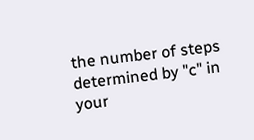the number of steps determined by "c" in your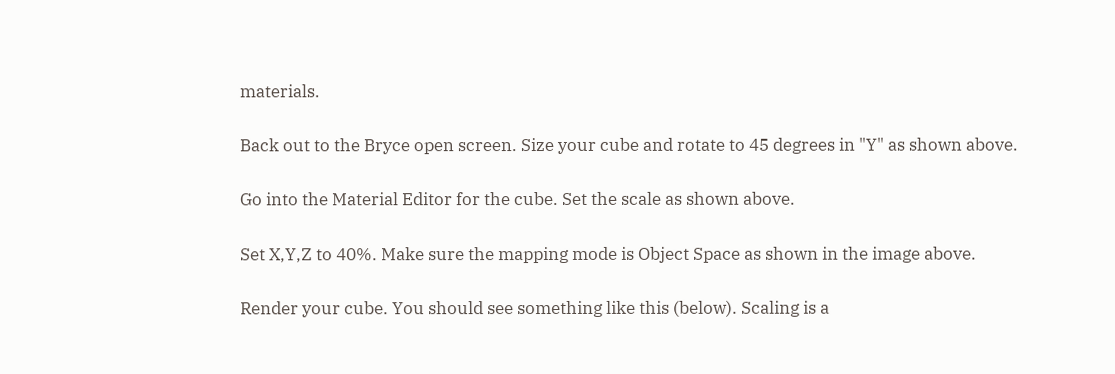materials.

Back out to the Bryce open screen. Size your cube and rotate to 45 degrees in "Y" as shown above.

Go into the Material Editor for the cube. Set the scale as shown above.

Set X,Y,Z to 40%. Make sure the mapping mode is Object Space as shown in the image above.

Render your cube. You should see something like this (below). Scaling is a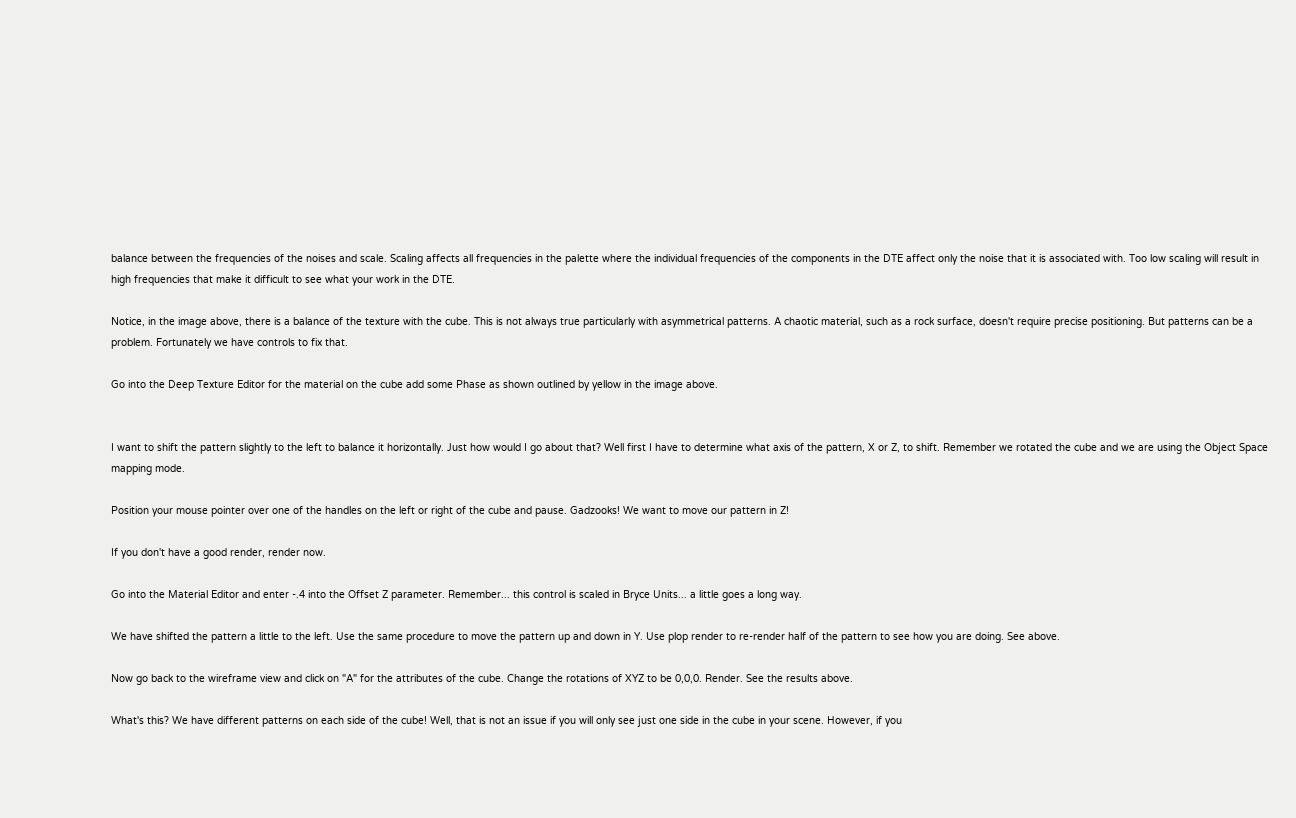balance between the frequencies of the noises and scale. Scaling affects all frequencies in the palette where the individual frequencies of the components in the DTE affect only the noise that it is associated with. Too low scaling will result in high frequencies that make it difficult to see what your work in the DTE.

Notice, in the image above, there is a balance of the texture with the cube. This is not always true particularly with asymmetrical patterns. A chaotic material, such as a rock surface, doesn't require precise positioning. But patterns can be a problem. Fortunately we have controls to fix that.

Go into the Deep Texture Editor for the material on the cube add some Phase as shown outlined by yellow in the image above.


I want to shift the pattern slightly to the left to balance it horizontally. Just how would I go about that? Well first I have to determine what axis of the pattern, X or Z, to shift. Remember we rotated the cube and we are using the Object Space mapping mode.

Position your mouse pointer over one of the handles on the left or right of the cube and pause. Gadzooks! We want to move our pattern in Z!

If you don't have a good render, render now.

Go into the Material Editor and enter -.4 into the Offset Z parameter. Remember... this control is scaled in Bryce Units... a little goes a long way.

We have shifted the pattern a little to the left. Use the same procedure to move the pattern up and down in Y. Use plop render to re-render half of the pattern to see how you are doing. See above.

Now go back to the wireframe view and click on "A" for the attributes of the cube. Change the rotations of XYZ to be 0,0,0. Render. See the results above.

What's this? We have different patterns on each side of the cube! Well, that is not an issue if you will only see just one side in the cube in your scene. However, if you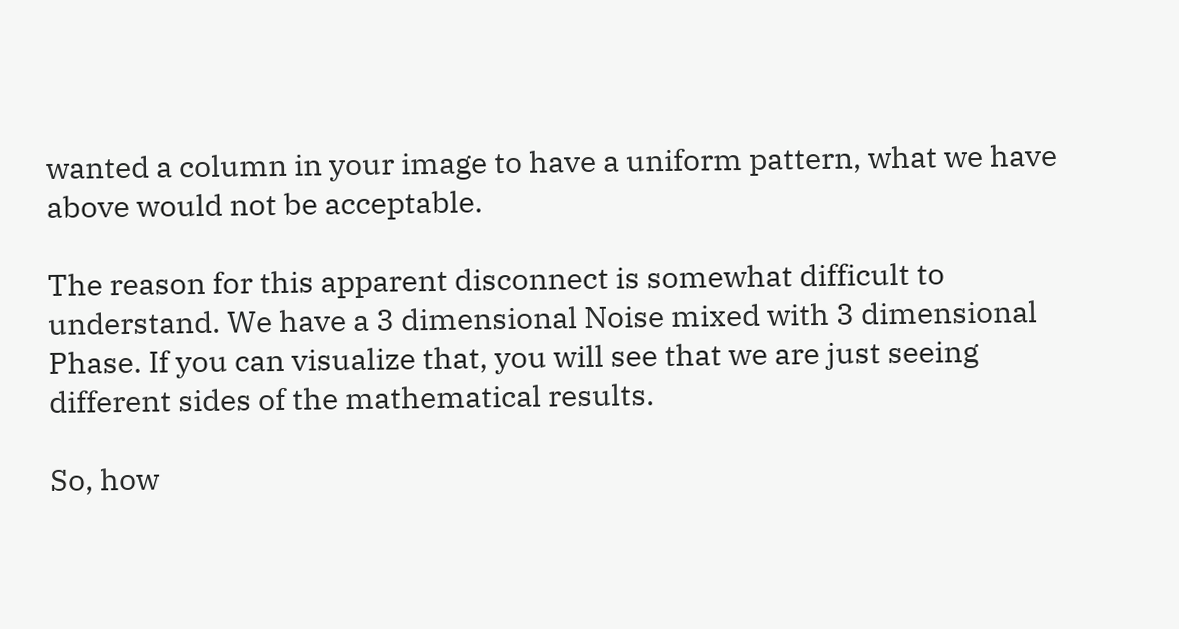wanted a column in your image to have a uniform pattern, what we have above would not be acceptable.

The reason for this apparent disconnect is somewhat difficult to understand. We have a 3 dimensional Noise mixed with 3 dimensional Phase. If you can visualize that, you will see that we are just seeing different sides of the mathematical results.

So, how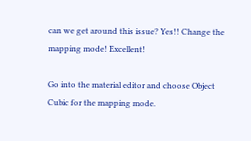can we get around this issue? Yes!! Change the mapping mode! Excellent!

Go into the material editor and choose Object Cubic for the mapping mode.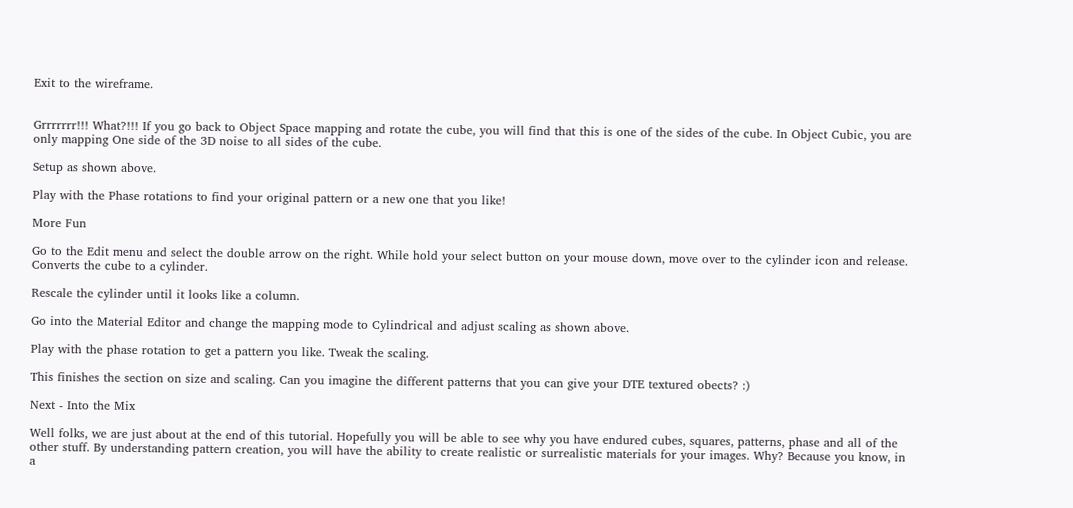Exit to the wireframe.


Grrrrrrr!!! What?!!! If you go back to Object Space mapping and rotate the cube, you will find that this is one of the sides of the cube. In Object Cubic, you are only mapping One side of the 3D noise to all sides of the cube.

Setup as shown above.

Play with the Phase rotations to find your original pattern or a new one that you like!

More Fun

Go to the Edit menu and select the double arrow on the right. While hold your select button on your mouse down, move over to the cylinder icon and release. Converts the cube to a cylinder.

Rescale the cylinder until it looks like a column.

Go into the Material Editor and change the mapping mode to Cylindrical and adjust scaling as shown above.

Play with the phase rotation to get a pattern you like. Tweak the scaling.

This finishes the section on size and scaling. Can you imagine the different patterns that you can give your DTE textured obects? :)

Next - Into the Mix

Well folks, we are just about at the end of this tutorial. Hopefully you will be able to see why you have endured cubes, squares, patterns, phase and all of the other stuff. By understanding pattern creation, you will have the ability to create realistic or surrealistic materials for your images. Why? Because you know, in a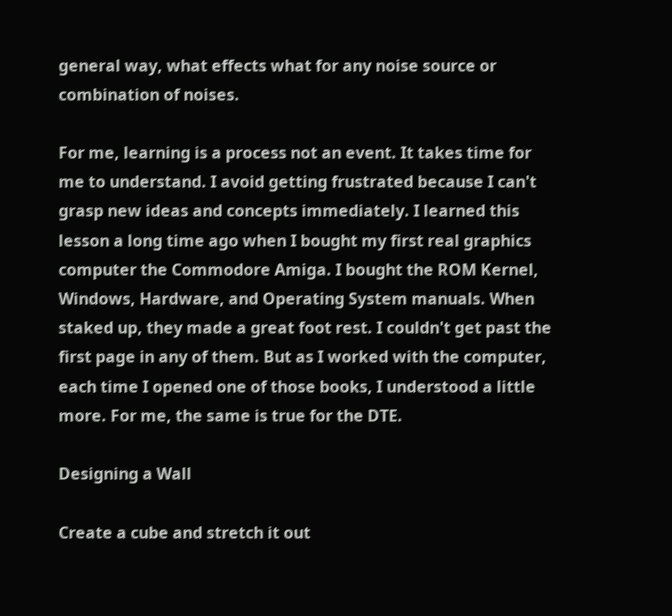general way, what effects what for any noise source or combination of noises.

For me, learning is a process not an event. It takes time for me to understand. I avoid getting frustrated because I can't grasp new ideas and concepts immediately. I learned this lesson a long time ago when I bought my first real graphics computer the Commodore Amiga. I bought the ROM Kernel, Windows, Hardware, and Operating System manuals. When staked up, they made a great foot rest. I couldn't get past the first page in any of them. But as I worked with the computer, each time I opened one of those books, I understood a little more. For me, the same is true for the DTE.

Designing a Wall

Create a cube and stretch it out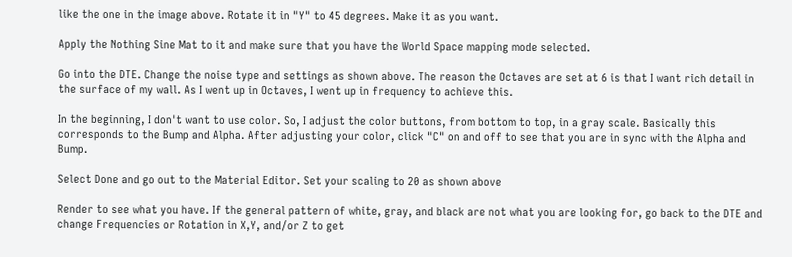like the one in the image above. Rotate it in "Y" to 45 degrees. Make it as you want.

Apply the Nothing Sine Mat to it and make sure that you have the World Space mapping mode selected.

Go into the DTE. Change the noise type and settings as shown above. The reason the Octaves are set at 6 is that I want rich detail in the surface of my wall. As I went up in Octaves, I went up in frequency to achieve this.

In the beginning, I don't want to use color. So, I adjust the color buttons, from bottom to top, in a gray scale. Basically this corresponds to the Bump and Alpha. After adjusting your color, click "C" on and off to see that you are in sync with the Alpha and Bump.

Select Done and go out to the Material Editor. Set your scaling to 20 as shown above

Render to see what you have. If the general pattern of white, gray, and black are not what you are looking for, go back to the DTE and change Frequencies or Rotation in X,Y, and/or Z to get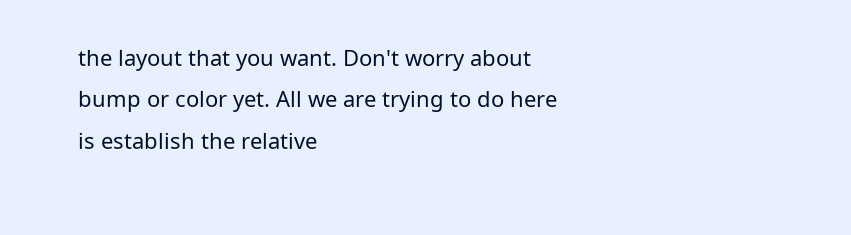the layout that you want. Don't worry about bump or color yet. All we are trying to do here is establish the relative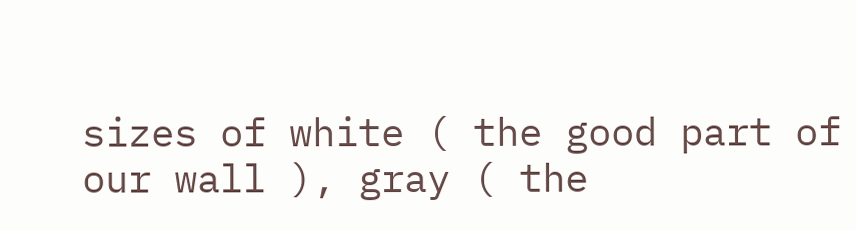sizes of white ( the good part of our wall ), gray ( the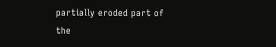partially eroded part of the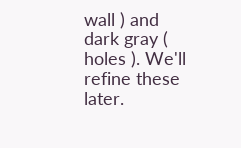wall ) and dark gray ( holes ). We'll refine these later.